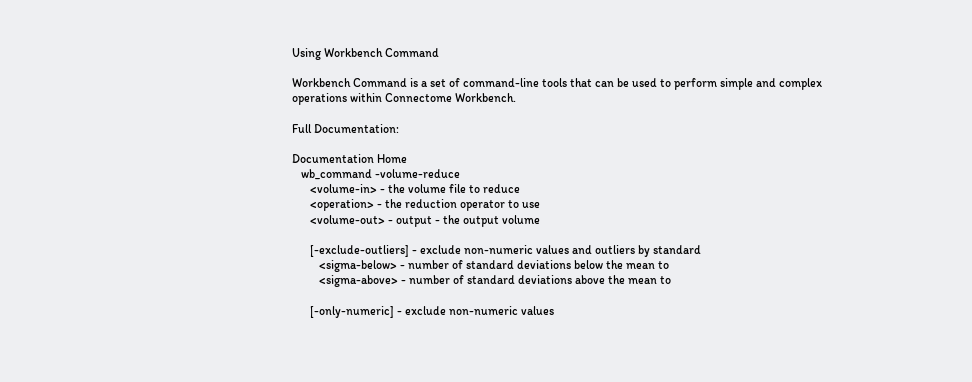Using Workbench Command

Workbench Command is a set of command-line tools that can be used to perform simple and complex operations within Connectome Workbench.

Full Documentation:

Documentation Home
   wb_command -volume-reduce
      <volume-in> - the volume file to reduce
      <operation> - the reduction operator to use
      <volume-out> - output - the output volume

      [-exclude-outliers] - exclude non-numeric values and outliers by standard
         <sigma-below> - number of standard deviations below the mean to
         <sigma-above> - number of standard deviations above the mean to

      [-only-numeric] - exclude non-numeric values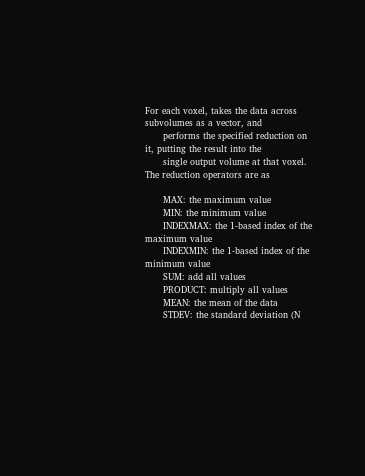For each voxel, takes the data across subvolumes as a vector, and
      performs the specified reduction on it, putting the result into the
      single output volume at that voxel.  The reduction operators are as

      MAX: the maximum value
      MIN: the minimum value
      INDEXMAX: the 1-based index of the maximum value
      INDEXMIN: the 1-based index of the minimum value
      SUM: add all values
      PRODUCT: multiply all values
      MEAN: the mean of the data
      STDEV: the standard deviation (N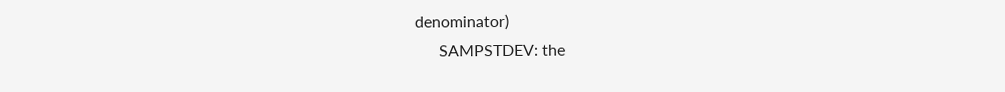denominator)
      SAMPSTDEV: the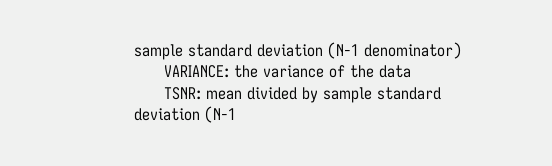sample standard deviation (N-1 denominator)
      VARIANCE: the variance of the data
      TSNR: mean divided by sample standard deviation (N-1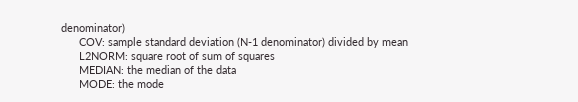denominator)
      COV: sample standard deviation (N-1 denominator) divided by mean
      L2NORM: square root of sum of squares
      MEDIAN: the median of the data
      MODE: the mode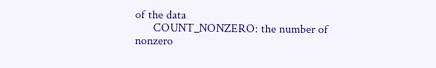of the data
      COUNT_NONZERO: the number of nonzero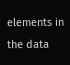elements in the data